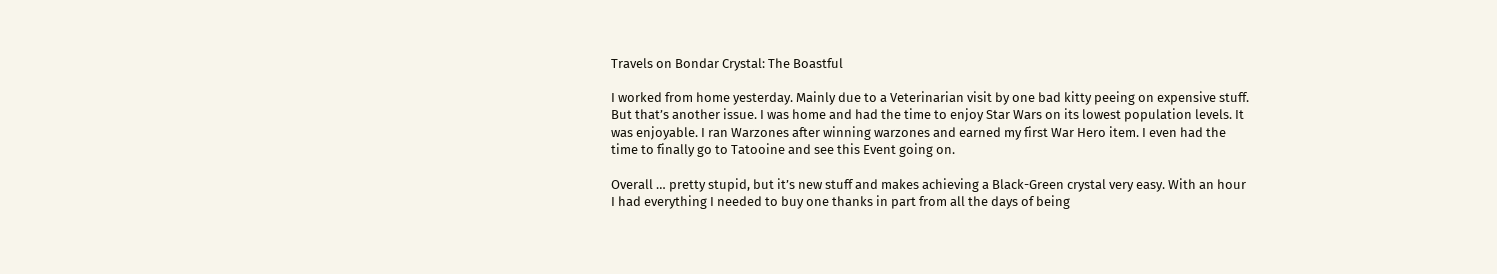Travels on Bondar Crystal: The Boastful

I worked from home yesterday. Mainly due to a Veterinarian visit by one bad kitty peeing on expensive stuff. But that’s another issue. I was home and had the time to enjoy Star Wars on its lowest population levels. It was enjoyable. I ran Warzones after winning warzones and earned my first War Hero item. I even had the time to finally go to Tatooine and see this Event going on.

Overall … pretty stupid, but it’s new stuff and makes achieving a Black-Green crystal very easy. With an hour I had everything I needed to buy one thanks in part from all the days of being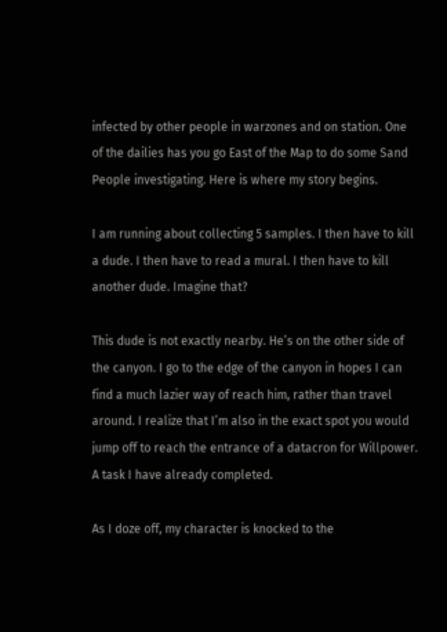infected by other people in warzones and on station. One of the dailies has you go East of the Map to do some Sand People investigating. Here is where my story begins.

I am running about collecting 5 samples. I then have to kill a dude. I then have to read a mural. I then have to kill another dude. Imagine that?

This dude is not exactly nearby. He’s on the other side of the canyon. I go to the edge of the canyon in hopes I can find a much lazier way of reach him, rather than travel around. I realize that I’m also in the exact spot you would jump off to reach the entrance of a datacron for Willpower. A task I have already completed.

As I doze off, my character is knocked to the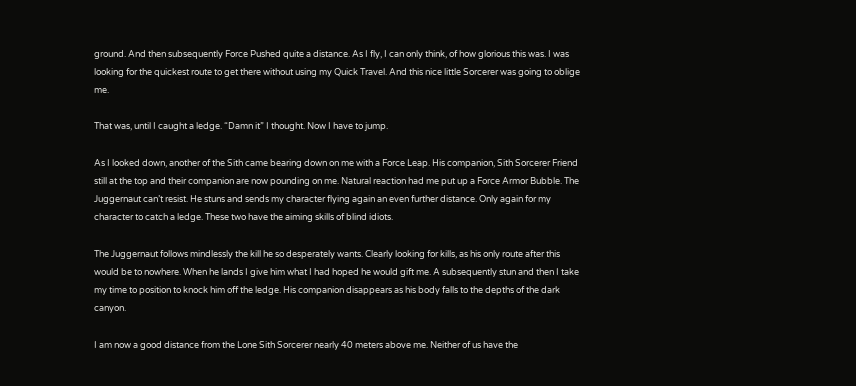ground. And then subsequently Force Pushed quite a distance. As I fly, I can only think, of how glorious this was. I was looking for the quickest route to get there without using my Quick Travel. And this nice little Sorcerer was going to oblige me.

That was, until I caught a ledge. “Damn it” I thought. Now I have to jump.

As I looked down, another of the Sith came bearing down on me with a Force Leap. His companion, Sith Sorcerer Friend still at the top and their companion are now pounding on me. Natural reaction had me put up a Force Armor Bubble. The Juggernaut can’t resist. He stuns and sends my character flying again an even further distance. Only again for my character to catch a ledge. These two have the aiming skills of blind idiots.

The Juggernaut follows mindlessly the kill he so desperately wants. Clearly looking for kills, as his only route after this would be to nowhere. When he lands I give him what I had hoped he would gift me. A subsequently stun and then I take my time to position to knock him off the ledge. His companion disappears as his body falls to the depths of the dark canyon.

I am now a good distance from the Lone Sith Sorcerer nearly 40 meters above me. Neither of us have the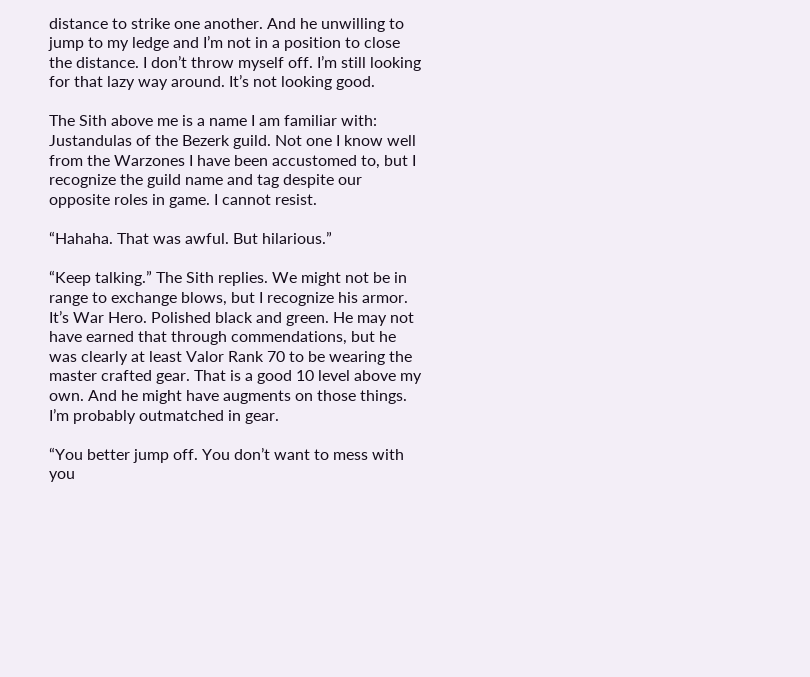distance to strike one another. And he unwilling to jump to my ledge and I’m not in a position to close the distance. I don’t throw myself off. I’m still looking for that lazy way around. It’s not looking good.

The Sith above me is a name I am familiar with: Justandulas of the Bezerk guild. Not one I know well from the Warzones I have been accustomed to, but I recognize the guild name and tag despite our opposite roles in game. I cannot resist.

“Hahaha. That was awful. But hilarious.”

“Keep talking.” The Sith replies. We might not be in range to exchange blows, but I recognize his armor. It’s War Hero. Polished black and green. He may not have earned that through commendations, but he was clearly at least Valor Rank 70 to be wearing the master crafted gear. That is a good 10 level above my own. And he might have augments on those things. I’m probably outmatched in gear.

“You better jump off. You don’t want to mess with you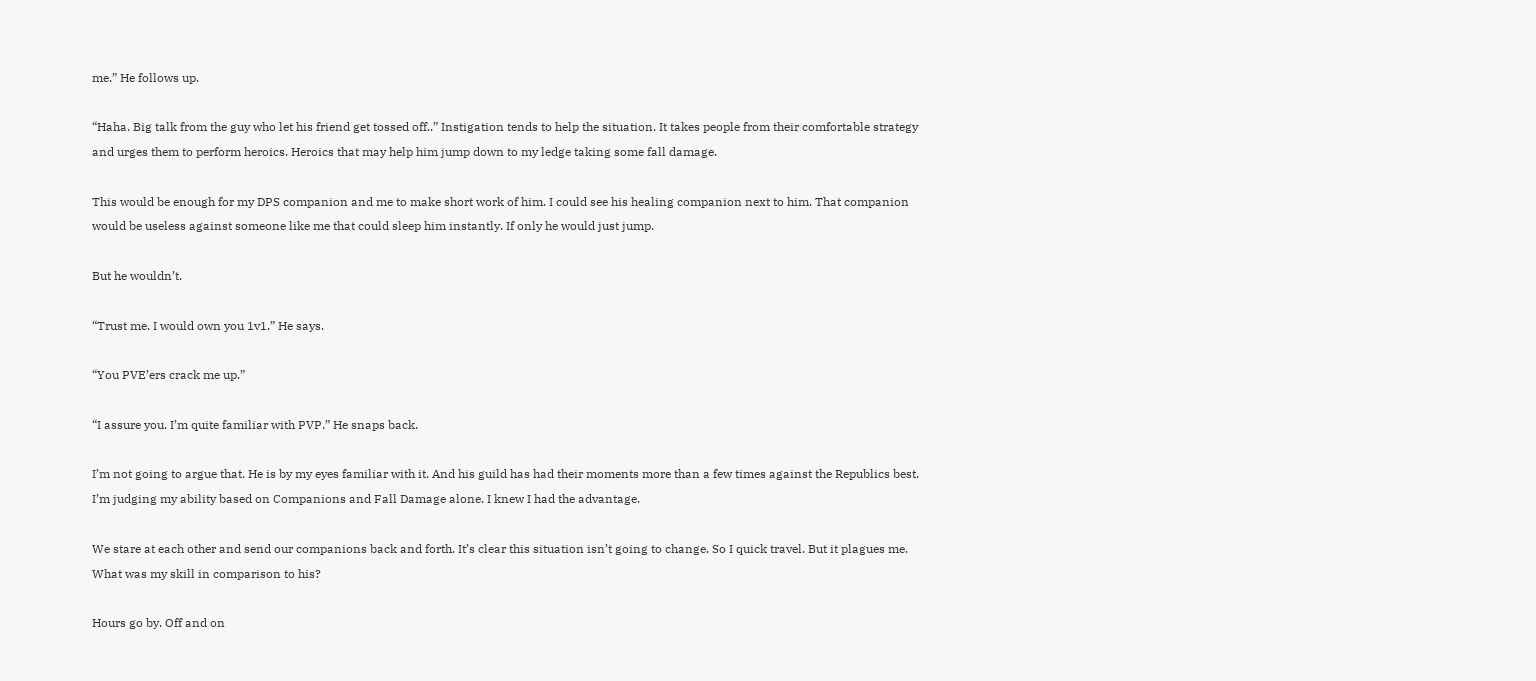me.” He follows up.

“Haha. Big talk from the guy who let his friend get tossed off..” Instigation tends to help the situation. It takes people from their comfortable strategy and urges them to perform heroics. Heroics that may help him jump down to my ledge taking some fall damage.

This would be enough for my DPS companion and me to make short work of him. I could see his healing companion next to him. That companion would be useless against someone like me that could sleep him instantly. If only he would just jump.

But he wouldn’t.

“Trust me. I would own you 1v1.” He says.

“You PVE’ers crack me up.”

“I assure you. I’m quite familiar with PVP.” He snaps back.

I’m not going to argue that. He is by my eyes familiar with it. And his guild has had their moments more than a few times against the Republics best. I’m judging my ability based on Companions and Fall Damage alone. I knew I had the advantage.

We stare at each other and send our companions back and forth. It’s clear this situation isn’t going to change. So I quick travel. But it plagues me. What was my skill in comparison to his?

Hours go by. Off and on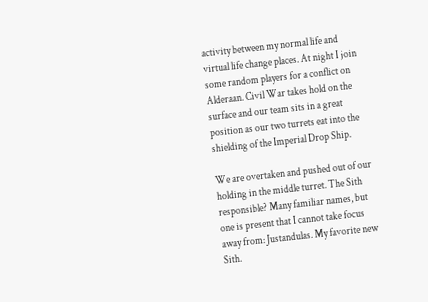activity between my normal life and virtual life change places. At night I join some random players for a conflict on Alderaan. Civil War takes hold on the surface and our team sits in a great position as our two turrets eat into the shielding of the Imperial Drop Ship.

We are overtaken and pushed out of our holding in the middle turret. The Sith responsible? Many familiar names, but one is present that I cannot take focus away from: Justandulas. My favorite new Sith.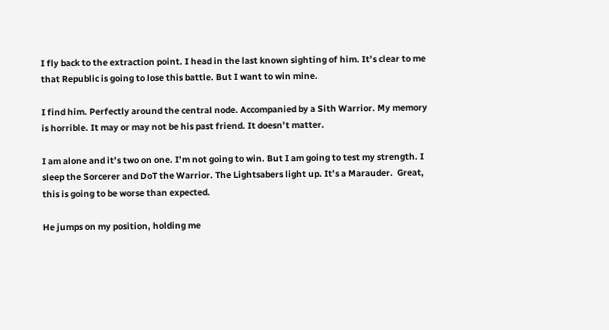I fly back to the extraction point. I head in the last known sighting of him. It’s clear to me that Republic is going to lose this battle. But I want to win mine.

I find him. Perfectly around the central node. Accompanied by a Sith Warrior. My memory is horrible. It may or may not be his past friend. It doesn’t matter.

I am alone and it’s two on one. I’m not going to win. But I am going to test my strength. I sleep the Sorcerer and DoT the Warrior. The Lightsabers light up. It’s a Marauder.  Great, this is going to be worse than expected.

He jumps on my position, holding me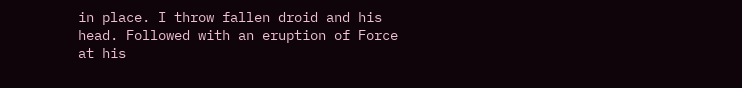in place. I throw fallen droid and his head. Followed with an eruption of Force at his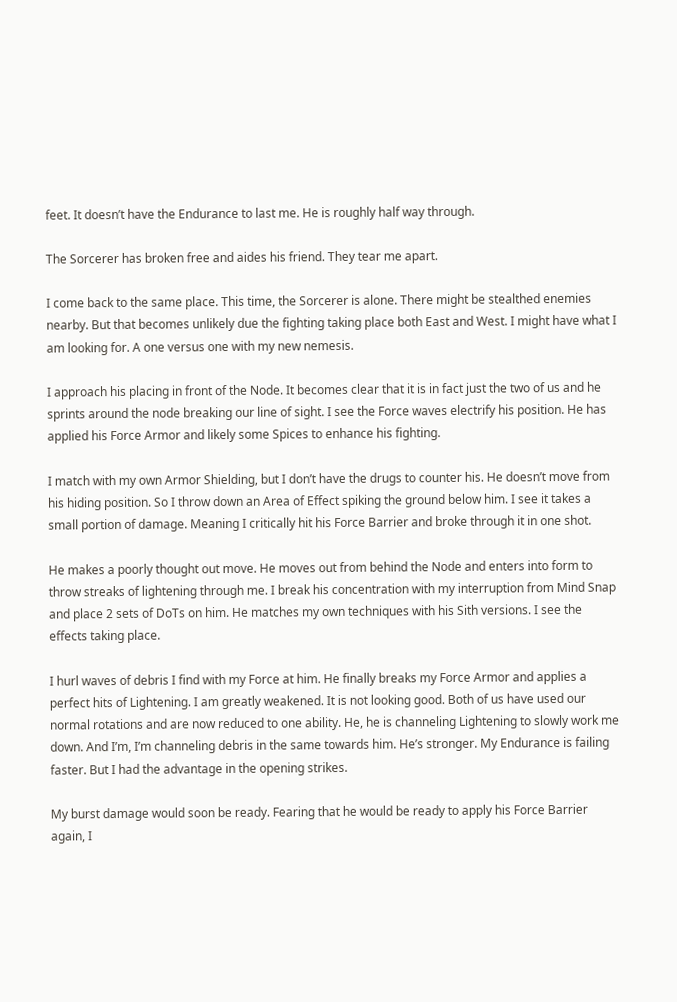feet. It doesn’t have the Endurance to last me. He is roughly half way through.

The Sorcerer has broken free and aides his friend. They tear me apart.

I come back to the same place. This time, the Sorcerer is alone. There might be stealthed enemies nearby. But that becomes unlikely due the fighting taking place both East and West. I might have what I am looking for. A one versus one with my new nemesis.

I approach his placing in front of the Node. It becomes clear that it is in fact just the two of us and he sprints around the node breaking our line of sight. I see the Force waves electrify his position. He has applied his Force Armor and likely some Spices to enhance his fighting.

I match with my own Armor Shielding, but I don’t have the drugs to counter his. He doesn’t move from his hiding position. So I throw down an Area of Effect spiking the ground below him. I see it takes a small portion of damage. Meaning I critically hit his Force Barrier and broke through it in one shot.

He makes a poorly thought out move. He moves out from behind the Node and enters into form to throw streaks of lightening through me. I break his concentration with my interruption from Mind Snap and place 2 sets of DoTs on him. He matches my own techniques with his Sith versions. I see the effects taking place.

I hurl waves of debris I find with my Force at him. He finally breaks my Force Armor and applies a perfect hits of Lightening. I am greatly weakened. It is not looking good. Both of us have used our normal rotations and are now reduced to one ability. He, he is channeling Lightening to slowly work me down. And I’m, I’m channeling debris in the same towards him. He’s stronger. My Endurance is failing faster. But I had the advantage in the opening strikes.

My burst damage would soon be ready. Fearing that he would be ready to apply his Force Barrier again, I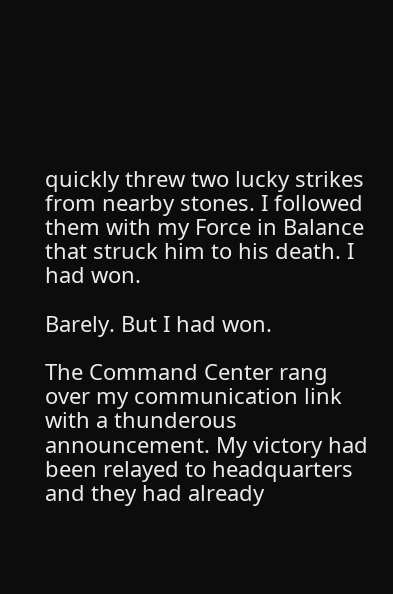quickly threw two lucky strikes from nearby stones. I followed them with my Force in Balance that struck him to his death. I had won.

Barely. But I had won.

The Command Center rang over my communication link with a thunderous announcement. My victory had been relayed to headquarters and they had already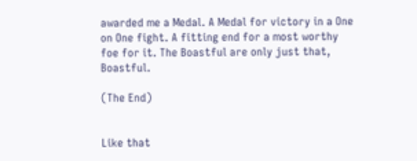awarded me a Medal. A Medal for victory in a One on One fight. A fitting end for a most worthy foe for it. The Boastful are only just that, Boastful.

(The End)


Like that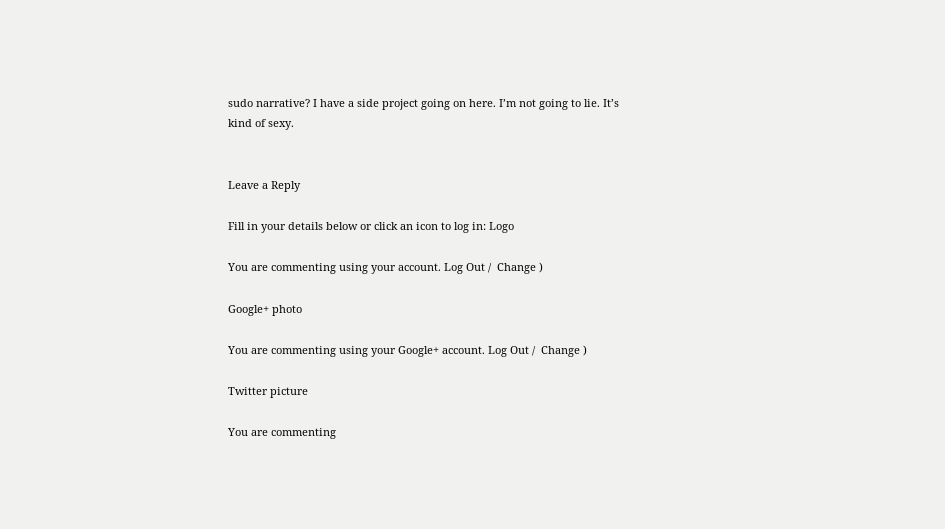sudo narrative? I have a side project going on here. I’m not going to lie. It’s kind of sexy.


Leave a Reply

Fill in your details below or click an icon to log in: Logo

You are commenting using your account. Log Out /  Change )

Google+ photo

You are commenting using your Google+ account. Log Out /  Change )

Twitter picture

You are commenting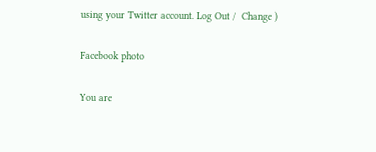using your Twitter account. Log Out /  Change )

Facebook photo

You are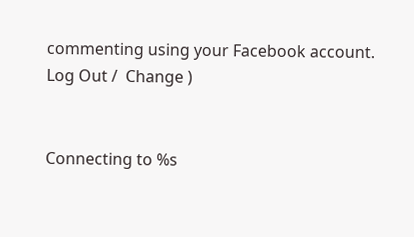commenting using your Facebook account. Log Out /  Change )


Connecting to %s